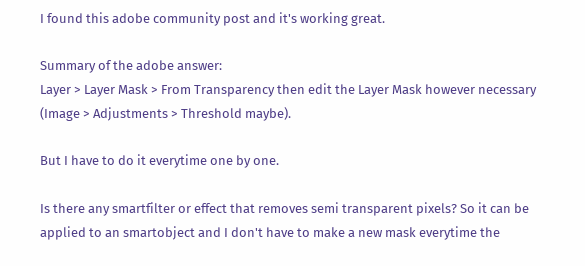I found this adobe community post and it's working great.

Summary of the adobe answer:
Layer > Layer Mask > From Transparency then edit the Layer Mask however necessary (Image > Adjustments > Threshold maybe).

But I have to do it everytime one by one.

Is there any smartfilter or effect that removes semi transparent pixels? So it can be applied to an smartobject and I don't have to make a new mask everytime the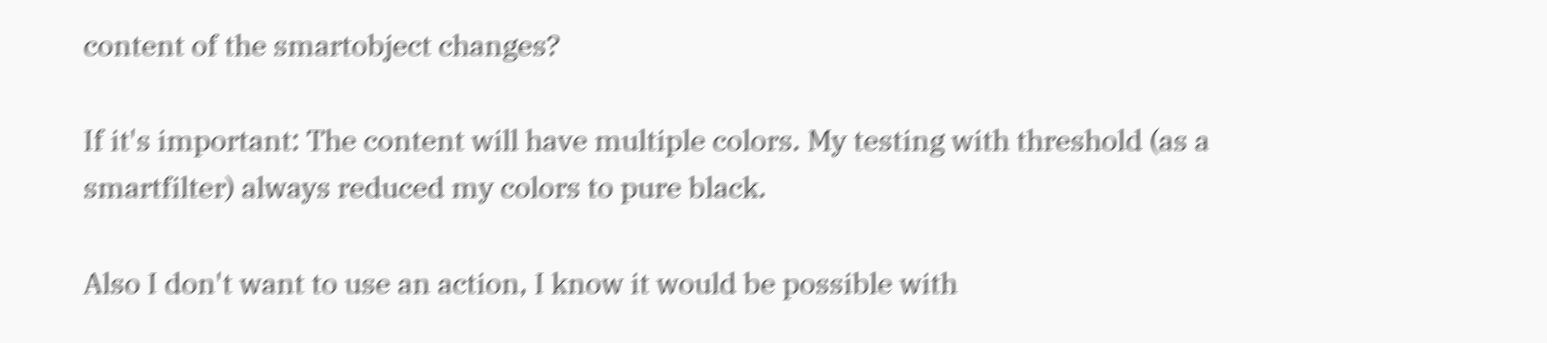content of the smartobject changes?

If it's important: The content will have multiple colors. My testing with threshold (as a smartfilter) always reduced my colors to pure black.

Also I don't want to use an action, I know it would be possible with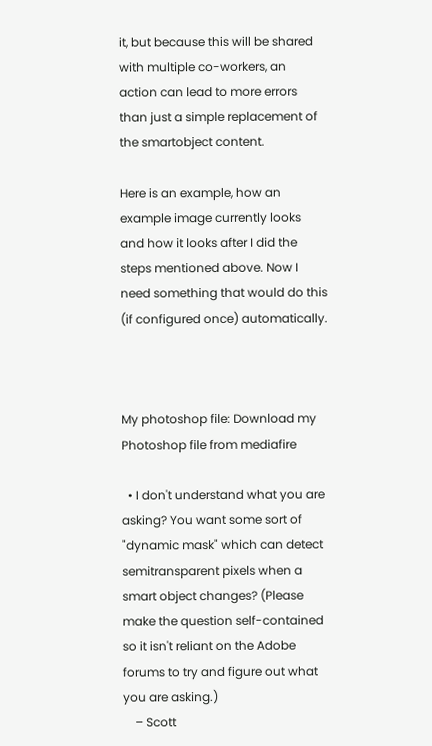it, but because this will be shared with multiple co-workers, an action can lead to more errors than just a simple replacement of the smartobject content.

Here is an example, how an example image currently looks and how it looks after I did the steps mentioned above. Now I need something that would do this (if configured once) automatically.



My photoshop file: Download my Photoshop file from mediafire

  • I don't understand what you are asking? You want some sort of "dynamic mask" which can detect semitransparent pixels when a smart object changes? (Please make the question self-contained so it isn't reliant on the Adobe forums to try and figure out what you are asking.)
    – Scott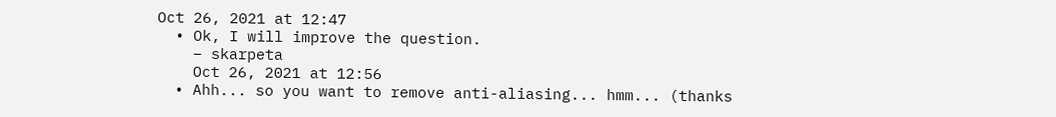Oct 26, 2021 at 12:47
  • Ok, I will improve the question.
    – skarpeta
    Oct 26, 2021 at 12:56
  • Ahh... so you want to remove anti-aliasing... hmm... (thanks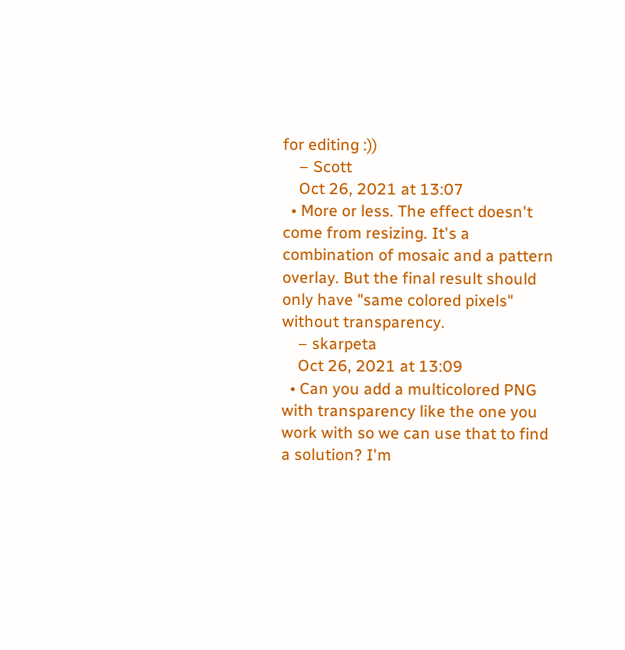for editing :))
    – Scott
    Oct 26, 2021 at 13:07
  • More or less. The effect doesn't come from resizing. It's a combination of mosaic and a pattern overlay. But the final result should only have "same colored pixels" without transparency.
    – skarpeta
    Oct 26, 2021 at 13:09
  • Can you add a multicolored PNG with transparency like the one you work with so we can use that to find a solution? I'm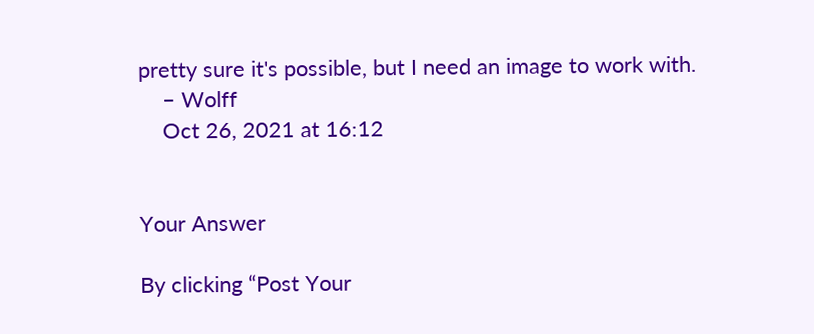pretty sure it's possible, but I need an image to work with.
    – Wolff
    Oct 26, 2021 at 16:12


Your Answer

By clicking “Post Your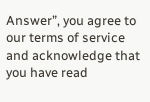Answer”, you agree to our terms of service and acknowledge that you have read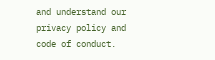and understand our privacy policy and code of conduct.